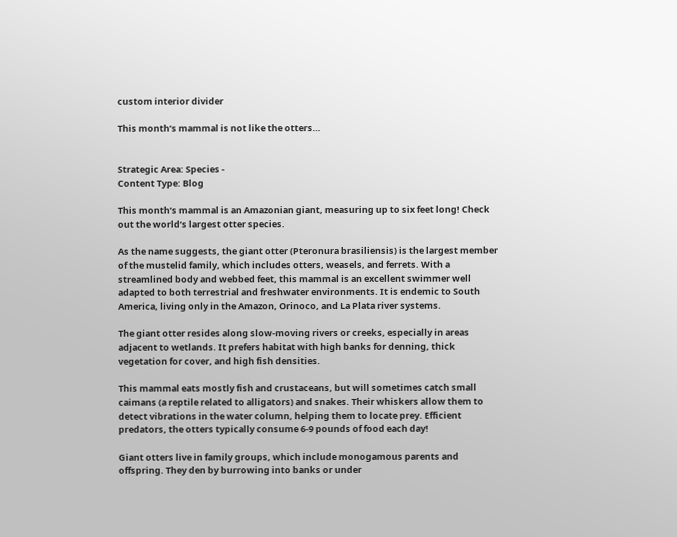custom interior divider

This month’s mammal is not like the otters…


Strategic Area: Species -
Content Type: Blog

This month’s mammal is an Amazonian giant, measuring up to six feet long! Check out the world’s largest otter species.

As the name suggests, the giant otter (Pteronura brasiliensis) is the largest member of the mustelid family, which includes otters, weasels, and ferrets. With a streamlined body and webbed feet, this mammal is an excellent swimmer well adapted to both terrestrial and freshwater environments. It is endemic to South America, living only in the Amazon, Orinoco, and La Plata river systems.

The giant otter resides along slow-moving rivers or creeks, especially in areas adjacent to wetlands. It prefers habitat with high banks for denning, thick vegetation for cover, and high fish densities.

This mammal eats mostly fish and crustaceans, but will sometimes catch small caimans (a reptile related to alligators) and snakes. Their whiskers allow them to detect vibrations in the water column, helping them to locate prey. Efficient predators, the otters typically consume 6-9 pounds of food each day!

Giant otters live in family groups, which include monogamous parents and offspring. They den by burrowing into banks or under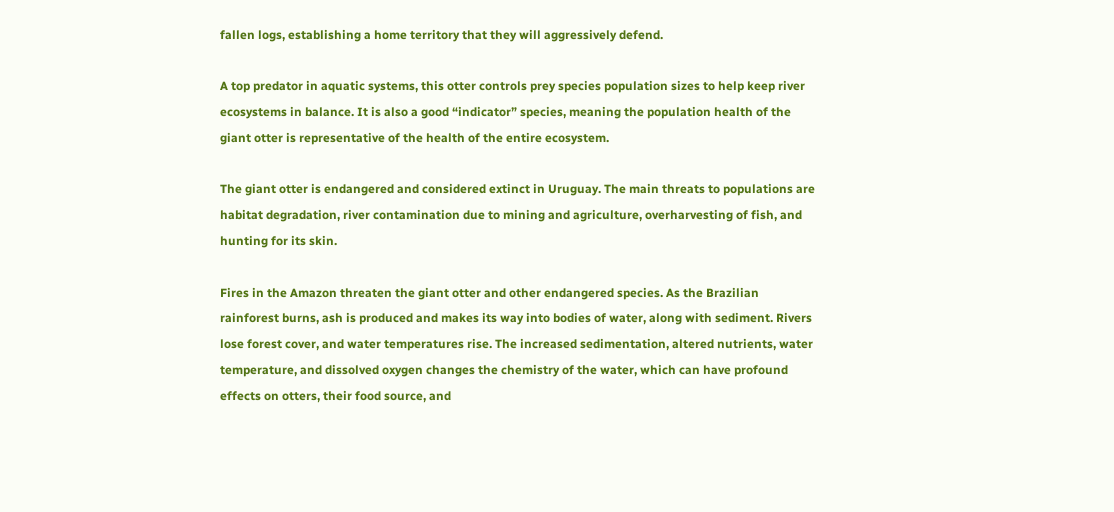fallen logs, establishing a home territory that they will aggressively defend.

A top predator in aquatic systems, this otter controls prey species population sizes to help keep river ecosystems in balance. It is also a good “indicator” species, meaning the population health of the giant otter is representative of the health of the entire ecosystem.

The giant otter is endangered and considered extinct in Uruguay. The main threats to populations are habitat degradation, river contamination due to mining and agriculture, overharvesting of fish, and hunting for its skin.

Fires in the Amazon threaten the giant otter and other endangered species. As the Brazilian rainforest burns, ash is produced and makes its way into bodies of water, along with sediment. Rivers lose forest cover, and water temperatures rise. The increased sedimentation, altered nutrients, water temperature, and dissolved oxygen changes the chemistry of the water, which can have profound effects on otters, their food source, and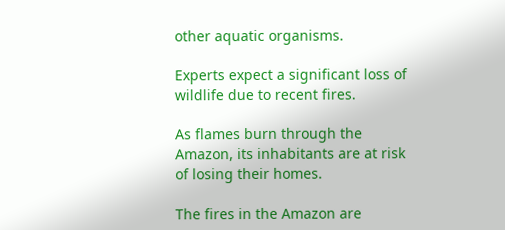other aquatic organisms.

Experts expect a significant loss of wildlife due to recent fires.

As flames burn through the Amazon, its inhabitants are at risk of losing their homes.

The fires in the Amazon are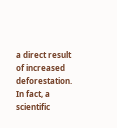a direct result of increased deforestation. In fact, a scientific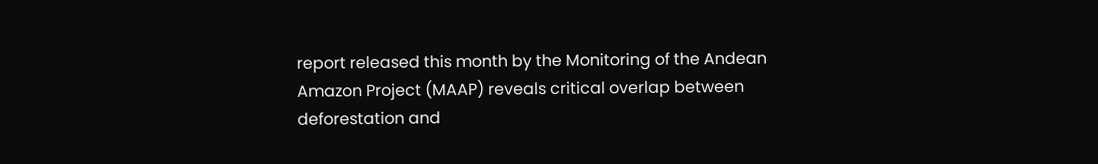report released this month by the Monitoring of the Andean Amazon Project (MAAP) reveals critical overlap between deforestation and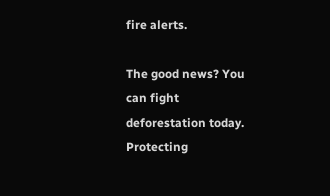fire alerts.

The good news? You can fight deforestation today. Protecting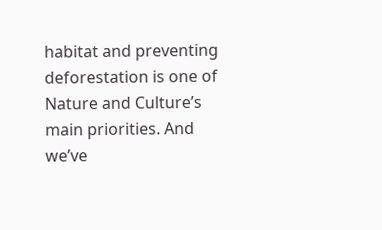habitat and preventing deforestation is one of Nature and Culture’s main priorities. And we’ve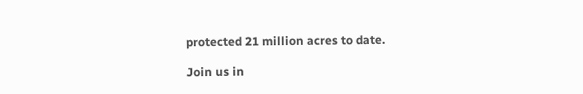protected 21 million acres to date.

Join us in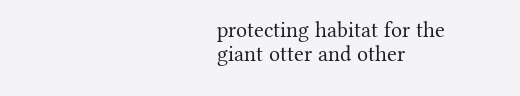protecting habitat for the giant otter and other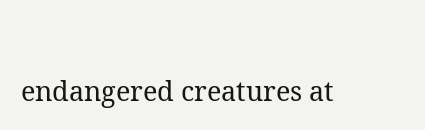endangered creatures at